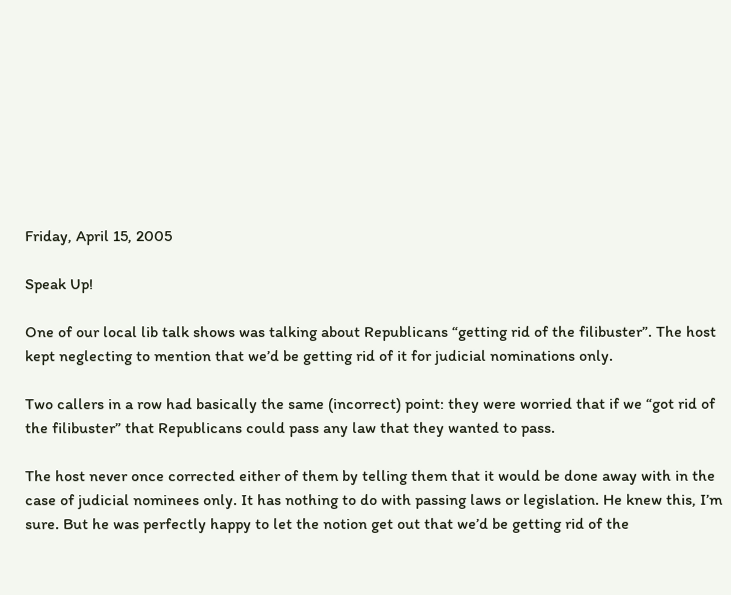Friday, April 15, 2005

Speak Up!

One of our local lib talk shows was talking about Republicans “getting rid of the filibuster”. The host kept neglecting to mention that we’d be getting rid of it for judicial nominations only.

Two callers in a row had basically the same (incorrect) point: they were worried that if we “got rid of the filibuster” that Republicans could pass any law that they wanted to pass.

The host never once corrected either of them by telling them that it would be done away with in the case of judicial nominees only. It has nothing to do with passing laws or legislation. He knew this, I’m sure. But he was perfectly happy to let the notion get out that we’d be getting rid of the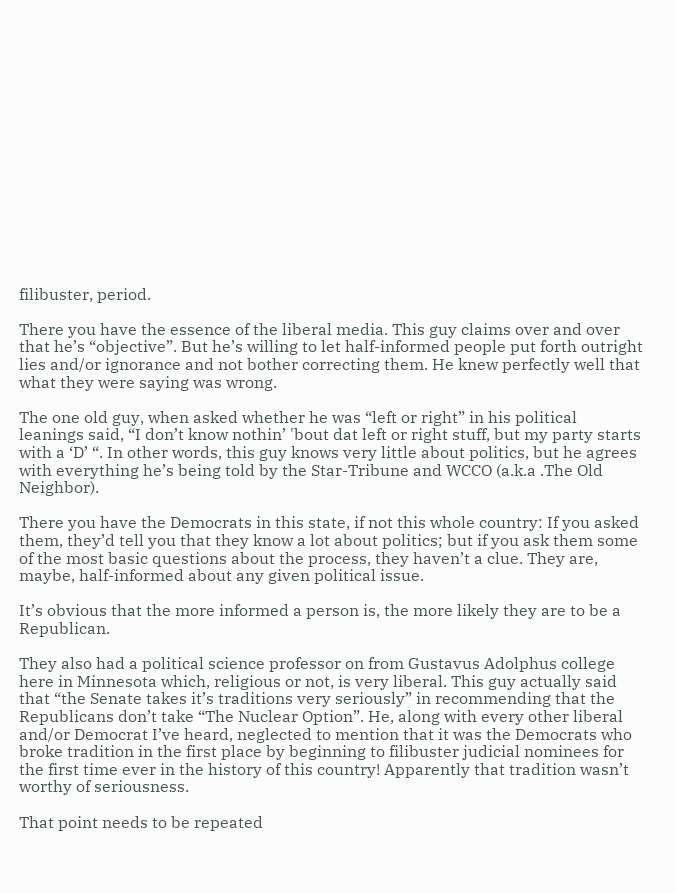filibuster, period.

There you have the essence of the liberal media. This guy claims over and over that he’s “objective”. But he’s willing to let half-informed people put forth outright lies and/or ignorance and not bother correcting them. He knew perfectly well that what they were saying was wrong.

The one old guy, when asked whether he was “left or right” in his political leanings said, “I don’t know nothin’ 'bout dat left or right stuff, but my party starts with a ‘D’ “. In other words, this guy knows very little about politics, but he agrees with everything he’s being told by the Star-Tribune and WCCO (a.k.a .The Old Neighbor).

There you have the Democrats in this state, if not this whole country: If you asked them, they’d tell you that they know a lot about politics; but if you ask them some of the most basic questions about the process, they haven’t a clue. They are, maybe, half-informed about any given political issue.

It’s obvious that the more informed a person is, the more likely they are to be a Republican.

They also had a political science professor on from Gustavus Adolphus college here in Minnesota which, religious or not, is very liberal. This guy actually said that “the Senate takes it’s traditions very seriously” in recommending that the Republicans don’t take “The Nuclear Option”. He, along with every other liberal and/or Democrat I’ve heard, neglected to mention that it was the Democrats who broke tradition in the first place by beginning to filibuster judicial nominees for the first time ever in the history of this country! Apparently that tradition wasn’t worthy of seriousness.

That point needs to be repeated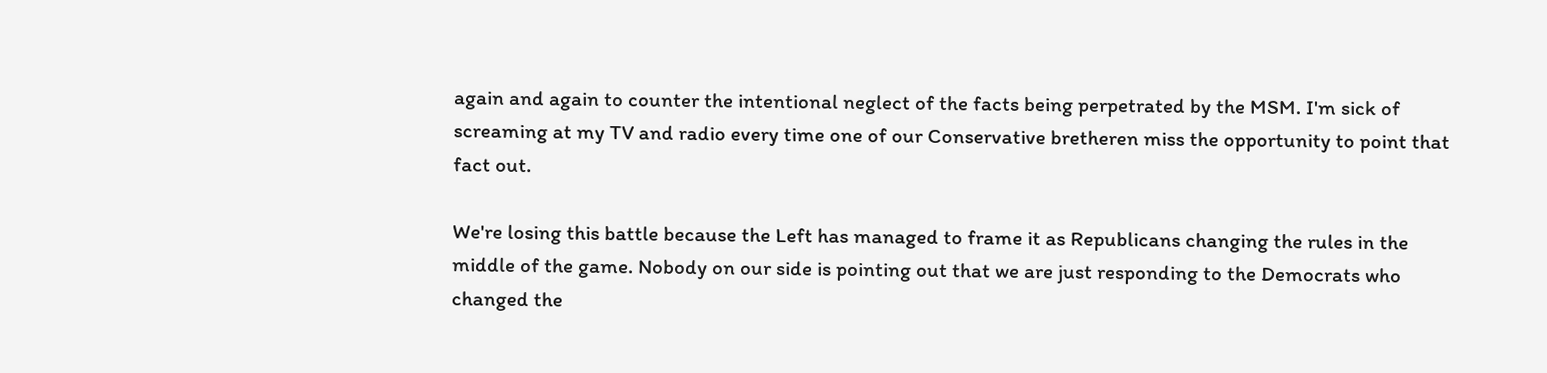again and again to counter the intentional neglect of the facts being perpetrated by the MSM. I'm sick of screaming at my TV and radio every time one of our Conservative bretheren miss the opportunity to point that fact out.

We're losing this battle because the Left has managed to frame it as Republicans changing the rules in the middle of the game. Nobody on our side is pointing out that we are just responding to the Democrats who changed the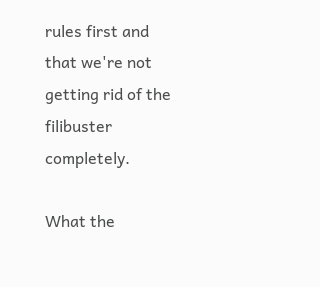rules first and that we're not getting rid of the filibuster completely.

What the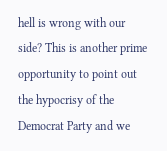hell is wrong with our side? This is another prime opportunity to point out the hypocrisy of the Democrat Party and we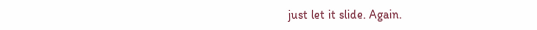just let it slide. Again.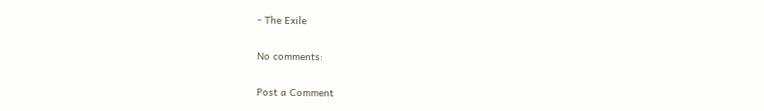- The Exile

No comments:

Post a Comment